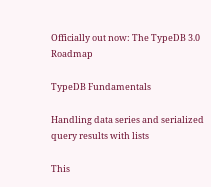Officially out now: The TypeDB 3.0 Roadmap

TypeDB Fundamentals

Handling data series and serialized query results with lists

This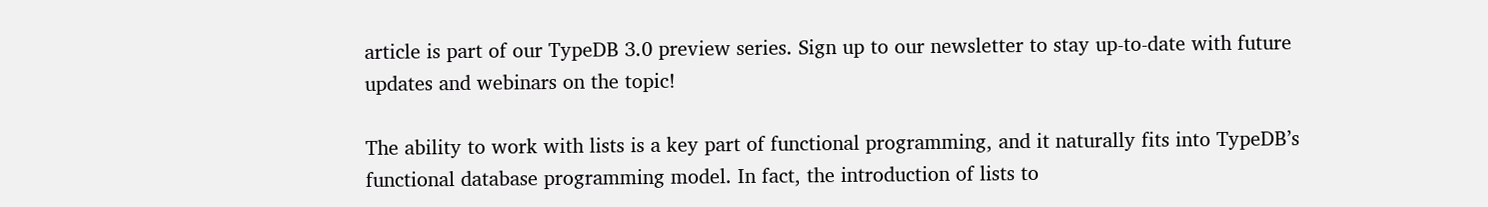article is part of our TypeDB 3.0 preview series. Sign up to our newsletter to stay up-to-date with future updates and webinars on the topic!

The ability to work with lists is a key part of functional programming, and it naturally fits into TypeDB’s functional database programming model. In fact, the introduction of lists to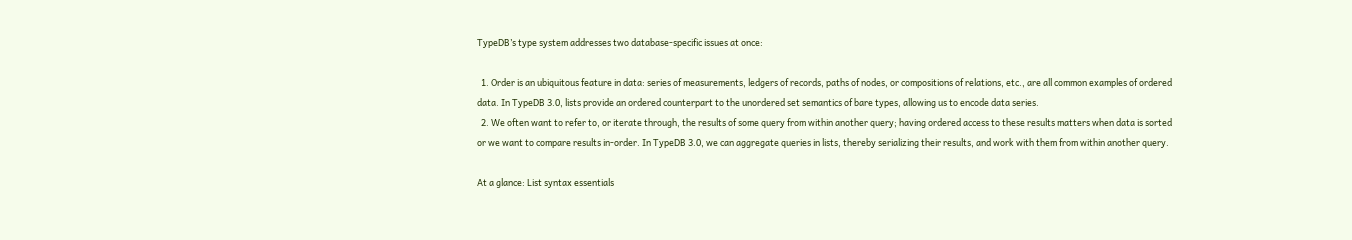TypeDB’s type system addresses two database-specific issues at once:

  1. Order is an ubiquitous feature in data: series of measurements, ledgers of records, paths of nodes, or compositions of relations, etc., are all common examples of ordered data. In TypeDB 3.0, lists provide an ordered counterpart to the unordered set semantics of bare types, allowing us to encode data series.
  2. We often want to refer to, or iterate through, the results of some query from within another query; having ordered access to these results matters when data is sorted or we want to compare results in-order. In TypeDB 3.0, we can aggregate queries in lists, thereby serializing their results, and work with them from within another query.

At a glance: List syntax essentials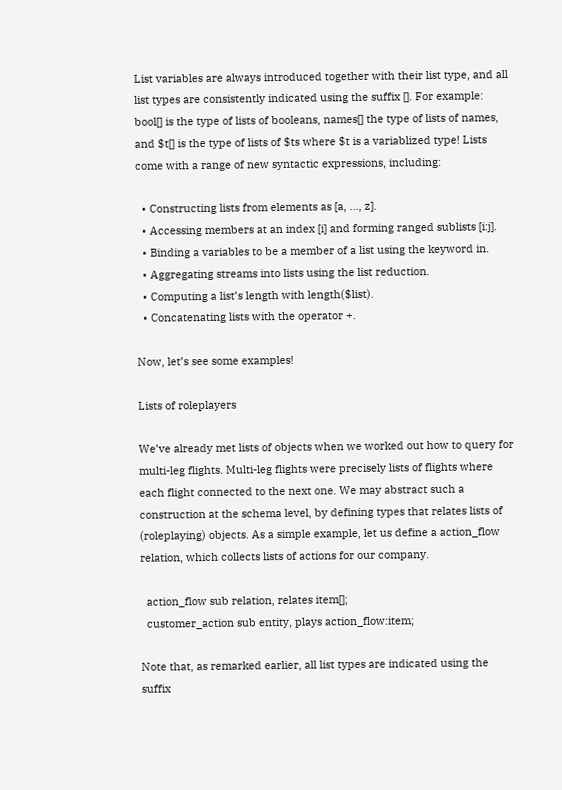List variables are always introduced together with their list type, and all list types are consistently indicated using the suffix []. For example: bool[] is the type of lists of booleans, names[] the type of lists of names, and $t[] is the type of lists of $ts where $t is a variablized type! Lists come with a range of new syntactic expressions, including:

  • Constructing lists from elements as [a, ..., z].
  • Accessing members at an index [i] and forming ranged sublists [i:j].
  • Binding a variables to be a member of a list using the keyword in.
  • Aggregating streams into lists using the list reduction.
  • Computing a list’s length with length($list).
  • Concatenating lists with the operator +.

Now, let’s see some examples!

Lists of roleplayers

We’ve already met lists of objects when we worked out how to query for multi-leg flights. Multi-leg flights were precisely lists of flights where each flight connected to the next one. We may abstract such a construction at the schema level, by defining types that relates lists of (roleplaying) objects. As a simple example, let us define a action_flow relation, which collects lists of actions for our company.

  action_flow sub relation, relates item[];
  customer_action sub entity, plays action_flow:item;

Note that, as remarked earlier, all list types are indicated using the suffix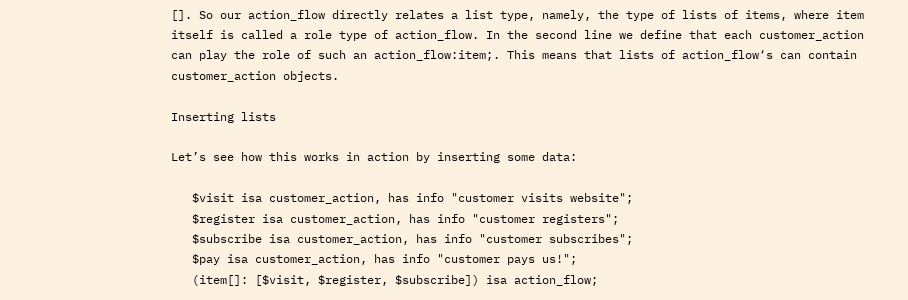[]. So our action_flow directly relates a list type, namely, the type of lists of items, where item itself is called a role type of action_flow. In the second line we define that each customer_action can play the role of such an action_flow:item;. This means that lists of action_flow‘s can contain customer_action objects.

Inserting lists

Let’s see how this works in action by inserting some data:

   $visit isa customer_action, has info "customer visits website";
   $register isa customer_action, has info "customer registers";
   $subscribe isa customer_action, has info "customer subscribes";
   $pay isa customer_action, has info "customer pays us!";
   (item[]: [$visit, $register, $subscribe]) isa action_flow;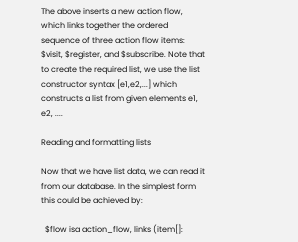The above inserts a new action flow, which links together the ordered sequence of three action flow items: $visit, $register, and $subscribe. Note that to create the required list, we use the list constructor syntax [e1,e2,...] which constructs a list from given elements e1, e2, ....

Reading and formatting lists

Now that we have list data, we can read it from our database. In the simplest form this could be achieved by:

  $flow isa action_flow, links (item[]: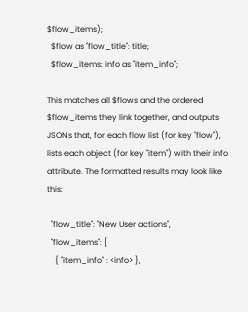$flow_items);
  $flow as "flow_title": title;
  $flow_items: info as "item_info";

This matches all $flows and the ordered $flow_items they link together, and outputs JSONs that, for each flow list (for key "flow"), lists each object (for key "item") with their info attribute. The formatted results may look like this:

  "flow_title": "New User actions",
  "flow_items": [
    { "item_info" : <info> },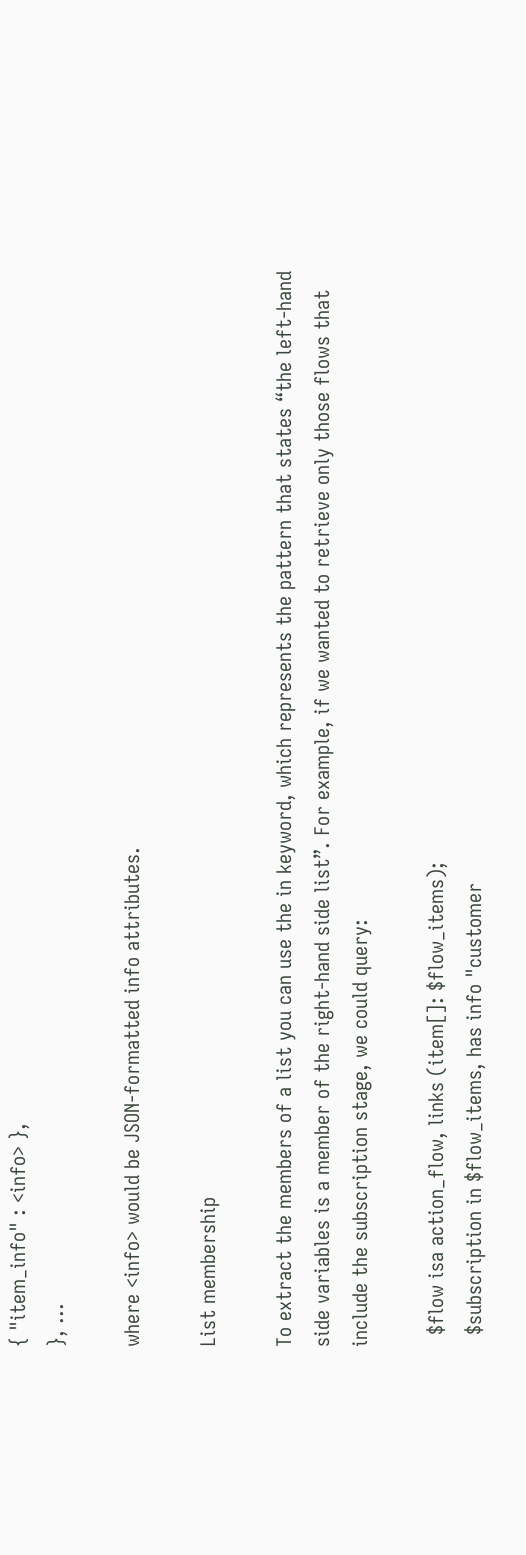{ "item_info" : <info> },
}, ...

where <info> would be JSON-formatted info attributes.

List membership

To extract the members of a list you can use the in keyword, which represents the pattern that states “the left-hand side variables is a member of the right-hand side list”. For example, if we wanted to retrieve only those flows that include the subscription stage, we could query:

  $flow isa action_flow, links (item[]: $flow_items);
  $subscription in $flow_items, has info "customer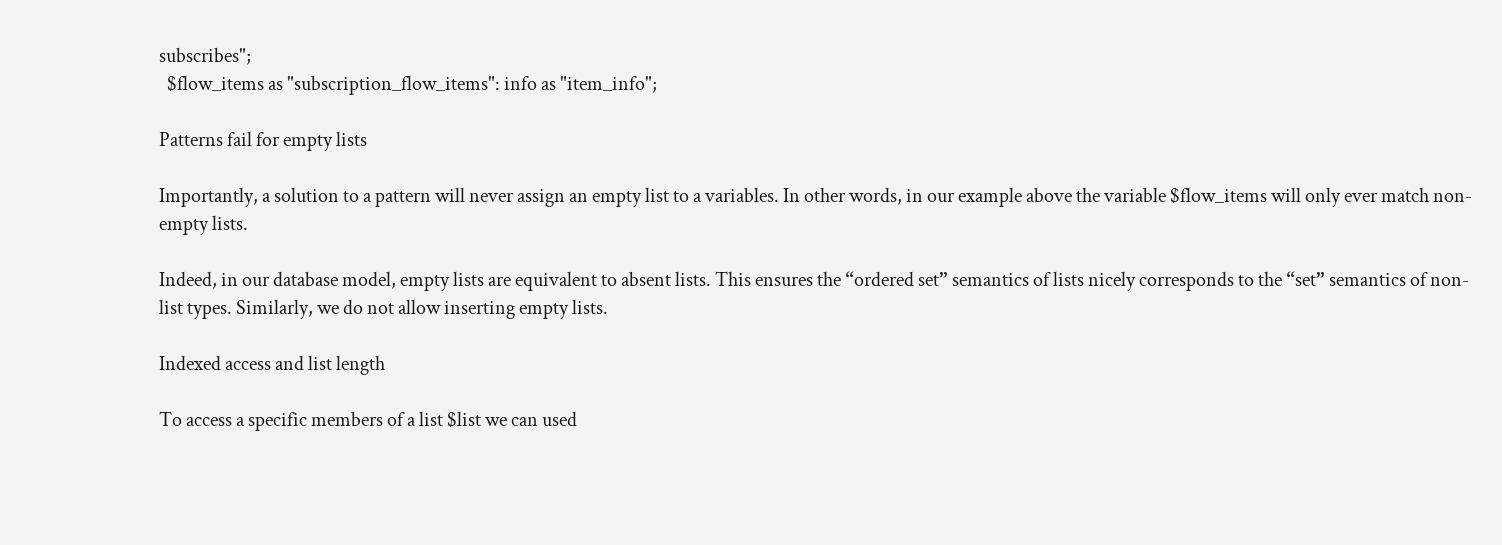subscribes";
  $flow_items as "subscription_flow_items": info as "item_info";

Patterns fail for empty lists

Importantly, a solution to a pattern will never assign an empty list to a variables. In other words, in our example above the variable $flow_items will only ever match non-empty lists.

Indeed, in our database model, empty lists are equivalent to absent lists. This ensures the “ordered set” semantics of lists nicely corresponds to the “set” semantics of non-list types. Similarly, we do not allow inserting empty lists.

Indexed access and list length

To access a specific members of a list $list we can used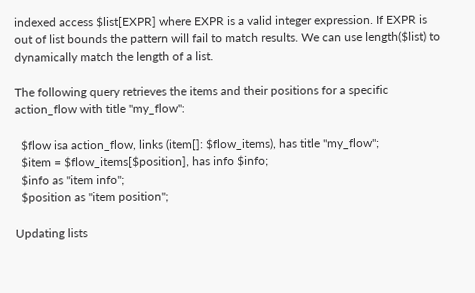indexed access $list[EXPR] where EXPR is a valid integer expression. If EXPR is out of list bounds the pattern will fail to match results. We can use length($list) to dynamically match the length of a list.

The following query retrieves the items and their positions for a specific action_flow with title "my_flow":

  $flow isa action_flow, links (item[]: $flow_items), has title "my_flow";
  $item = $flow_items[$position], has info $info;
  $info as "item info";
  $position as "item position";

Updating lists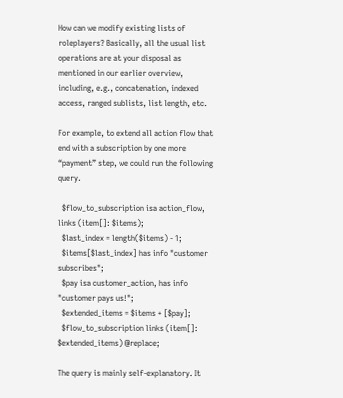How can we modify existing lists of roleplayers? Basically, all the usual list operations are at your disposal as mentioned in our earlier overview, including, e.g., concatenation, indexed access, ranged sublists, list length, etc.

For example, to extend all action flow that end with a subscription by one more “payment” step, we could run the following query.

  $flow_to_subscription isa action_flow, links (item[]: $items);
  $last_index = length($items) - 1;
  $items[$last_index] has info "customer subscribes";
  $pay isa customer_action, has info "customer pays us!";
  $extended_items = $items + [$pay];
  $flow_to_subscription links (item[]: $extended_items) @replace;

The query is mainly self-explanatory. It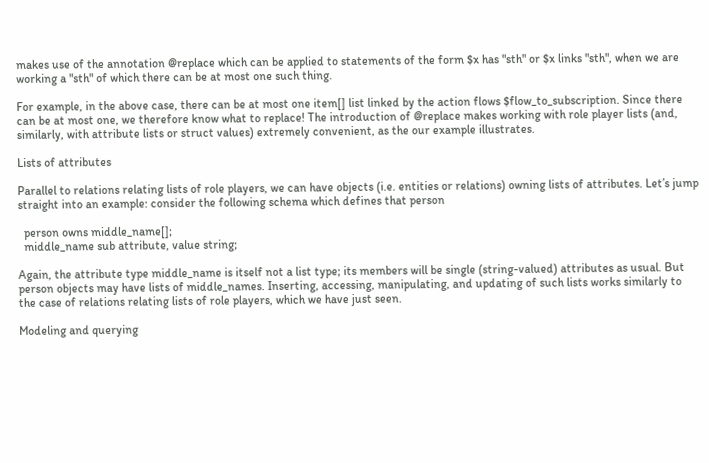makes use of the annotation @replace which can be applied to statements of the form $x has "sth" or $x links "sth", when we are working a "sth" of which there can be at most one such thing.

For example, in the above case, there can be at most one item[] list linked by the action flows $flow_to_subscription. Since there can be at most one, we therefore know what to replace! The introduction of @replace makes working with role player lists (and, similarly, with attribute lists or struct values) extremely convenient, as the our example illustrates.

Lists of attributes

Parallel to relations relating lists of role players, we can have objects (i.e. entities or relations) owning lists of attributes. Let’s jump straight into an example: consider the following schema which defines that person

  person owns middle_name[];
  middle_name sub attribute, value string;

Again, the attribute type middle_name is itself not a list type; its members will be single (string-valued) attributes as usual. But person objects may have lists of middle_names. Inserting, accessing, manipulating, and updating of such lists works similarly to the case of relations relating lists of role players, which we have just seen.

Modeling and querying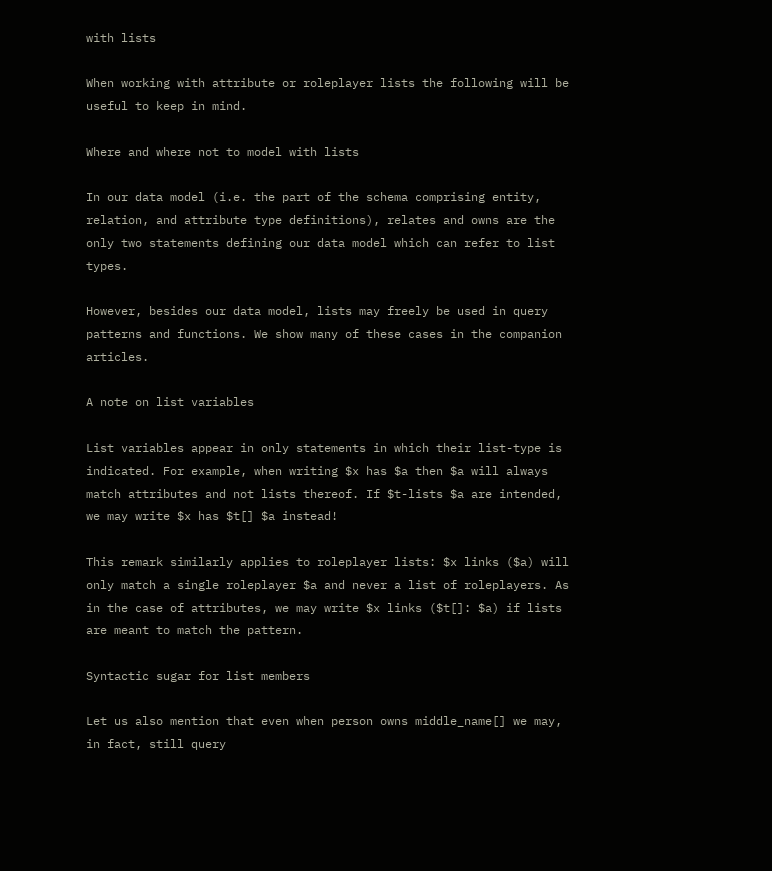with lists

When working with attribute or roleplayer lists the following will be useful to keep in mind.

Where and where not to model with lists

In our data model (i.e. the part of the schema comprising entity, relation, and attribute type definitions), relates and owns are the only two statements defining our data model which can refer to list types.

However, besides our data model, lists may freely be used in query patterns and functions. We show many of these cases in the companion articles.

A note on list variables

List variables appear in only statements in which their list-type is indicated. For example, when writing $x has $a then $a will always match attributes and not lists thereof. If $t-lists $a are intended, we may write $x has $t[] $a instead!

This remark similarly applies to roleplayer lists: $x links ($a) will only match a single roleplayer $a and never a list of roleplayers. As in the case of attributes, we may write $x links ($t[]: $a) if lists are meant to match the pattern.

Syntactic sugar for list members

Let us also mention that even when person owns middle_name[] we may, in fact, still query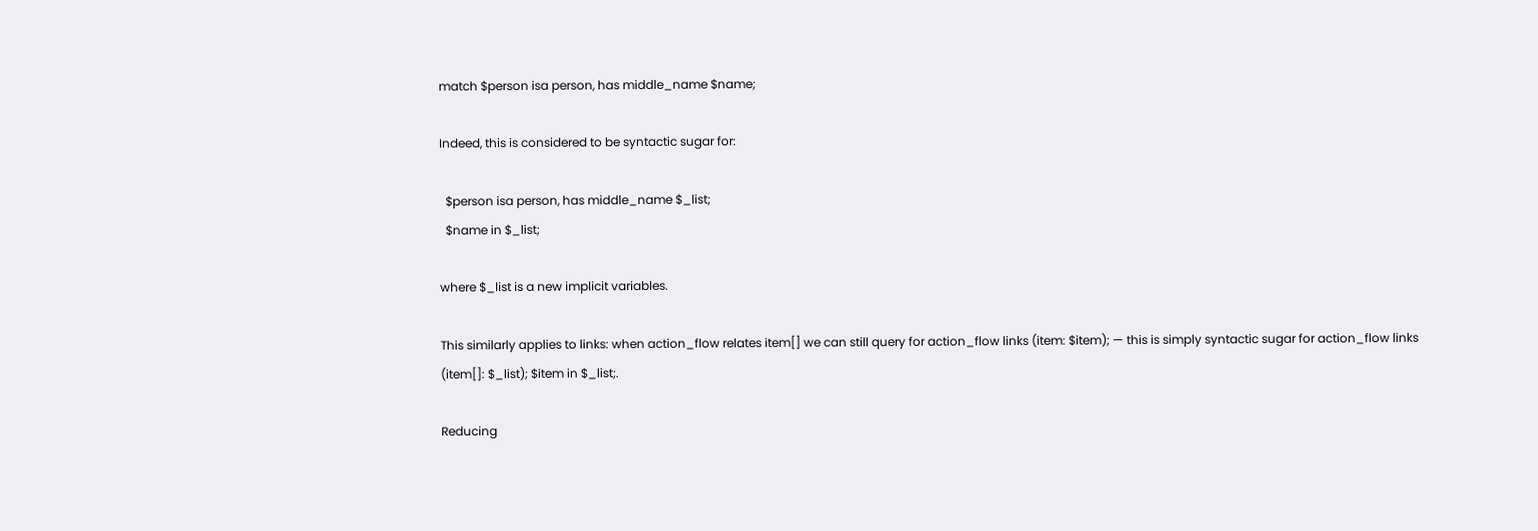match $person isa person, has middle_name $name;

Indeed, this is considered to be syntactic sugar for:

  $person isa person, has middle_name $_list;
  $name in $_list;

where $_list is a new implicit variables.

This similarly applies to links: when action_flow relates item[] we can still query for action_flow links (item: $item); — this is simply syntactic sugar for action_flow links (item[]: $_list); $item in $_list;.

Reducing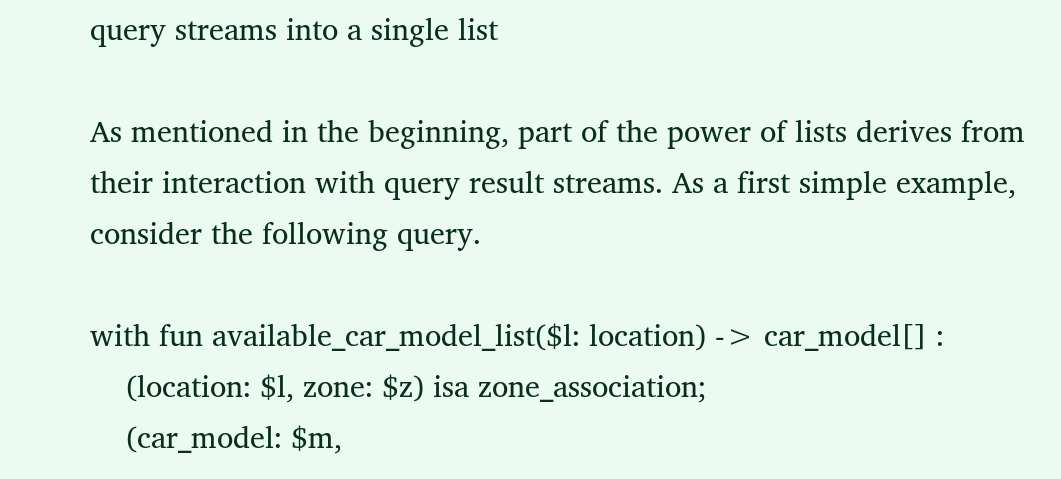query streams into a single list

As mentioned in the beginning, part of the power of lists derives from their interaction with query result streams. As a first simple example, consider the following query.

with fun available_car_model_list($l: location) -> car_model[] :
    (location: $l, zone: $z) isa zone_association;
    (car_model: $m,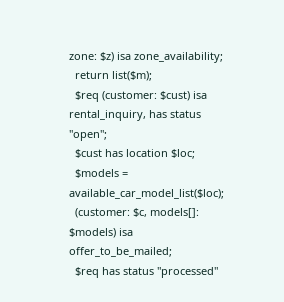zone: $z) isa zone_availability;
  return list($m);
  $req (customer: $cust) isa rental_inquiry, has status "open";
  $cust has location $loc;
  $models = available_car_model_list($loc);
  (customer: $c, models[]: $models) isa offer_to_be_mailed;
  $req has status "processed"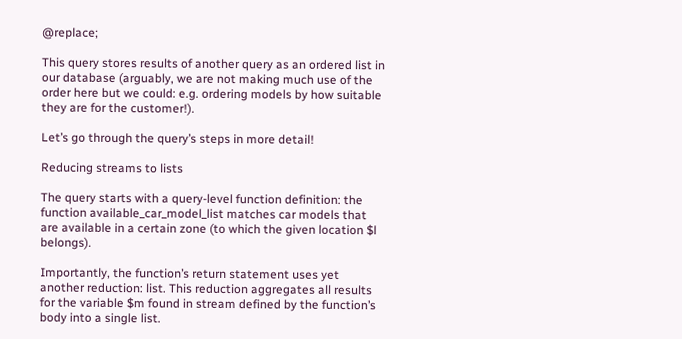@replace;

This query stores results of another query as an ordered list in our database (arguably, we are not making much use of the order here but we could: e.g. ordering models by how suitable they are for the customer!).

Let’s go through the query’s steps in more detail!

Reducing streams to lists

The query starts with a query-level function definition: the function available_car_model_list matches car models that are available in a certain zone (to which the given location $l belongs).

Importantly, the function’s return statement uses yet another reduction: list. This reduction aggregates all results for the variable $m found in stream defined by the function’s body into a single list.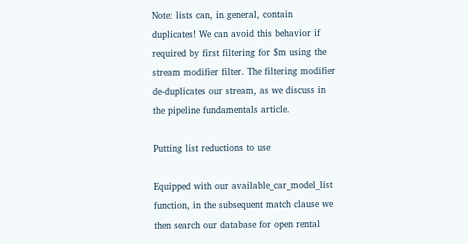Note: lists can, in general, contain duplicates! We can avoid this behavior if required by first filtering for $m using the stream modifier filter. The filtering modifier de-duplicates our stream, as we discuss in the pipeline fundamentals article.

Putting list reductions to use

Equipped with our available_car_model_list function, in the subsequent match clause we then search our database for open rental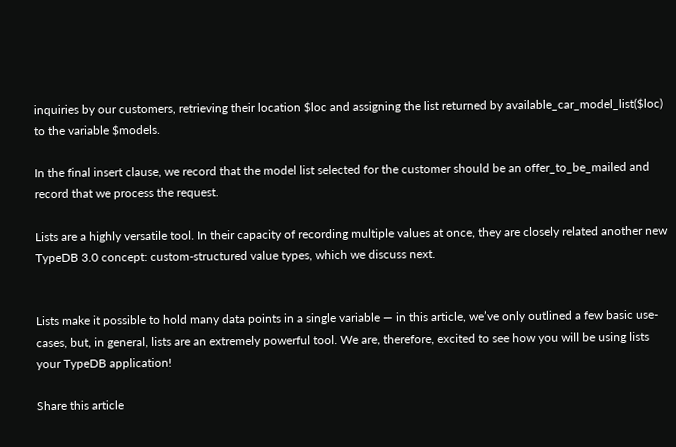inquiries by our customers, retrieving their location $loc and assigning the list returned by available_car_model_list($loc) to the variable $models.

In the final insert clause, we record that the model list selected for the customer should be an offer_to_be_mailed and record that we process the request.

Lists are a highly versatile tool. In their capacity of recording multiple values at once, they are closely related another new TypeDB 3.0 concept: custom-structured value types, which we discuss next.


Lists make it possible to hold many data points in a single variable — in this article, we’ve only outlined a few basic use-cases, but, in general, lists are an extremely powerful tool. We are, therefore, excited to see how you will be using lists your TypeDB application!

Share this article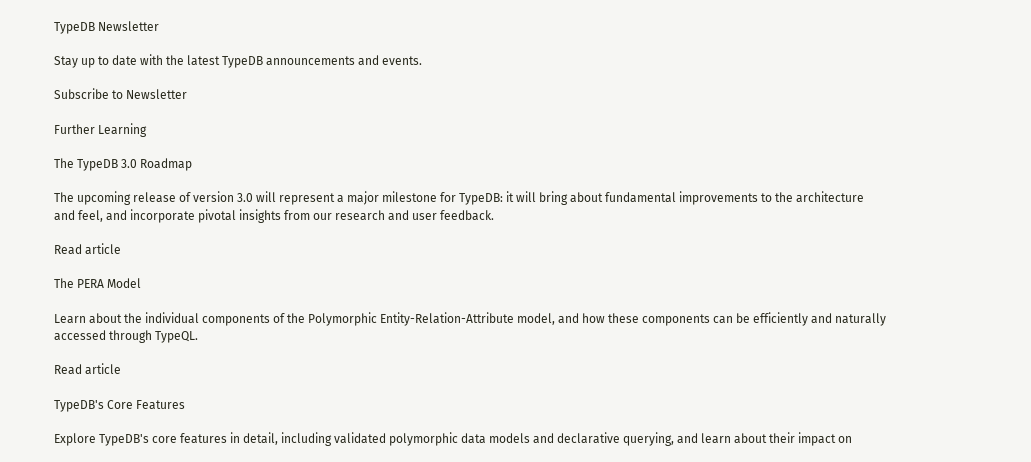TypeDB Newsletter

Stay up to date with the latest TypeDB announcements and events.

Subscribe to Newsletter

Further Learning

The TypeDB 3.0 Roadmap

The upcoming release of version 3.0 will represent a major milestone for TypeDB: it will bring about fundamental improvements to the architecture and feel, and incorporate pivotal insights from our research and user feedback.

Read article

The PERA Model

Learn about the individual components of the Polymorphic Entity-Relation-Attribute model, and how these components can be efficiently and naturally accessed through TypeQL.

Read article

TypeDB's Core Features

Explore TypeDB's core features in detail, including validated polymorphic data models and declarative querying, and learn about their impact on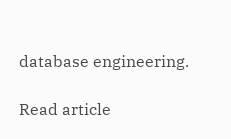database engineering.

Read article